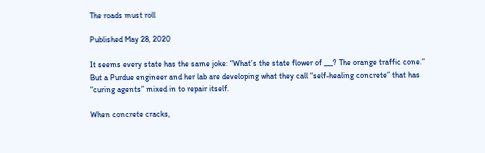The roads must roll

Published May 28, 2020

It seems every state has the same joke: “What’s the state flower of ___? The orange traffic cone.” But a Purdue engineer and her lab are developing what they call “self-healing concrete” that has “curing agents” mixed in to repair itself.

When concrete cracks,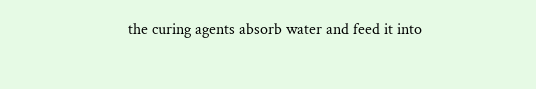the curing agents absorb water and feed it into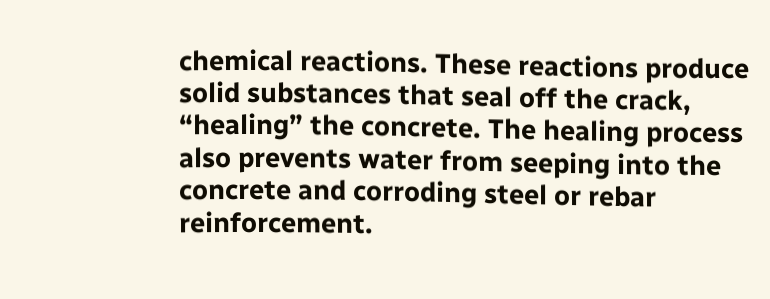chemical reactions. These reactions produce solid substances that seal off the crack, “healing” the concrete. The healing process also prevents water from seeping into the concrete and corroding steel or rebar reinforcement.